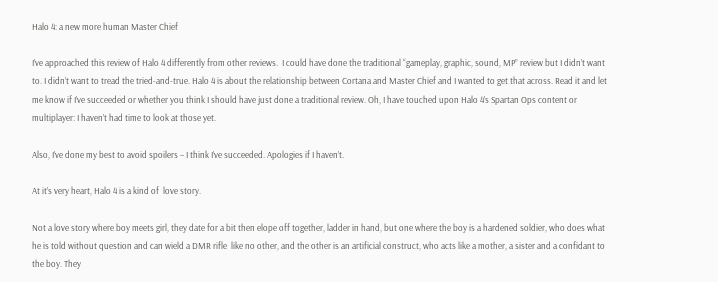Halo 4: a new more human Master Chief

I’ve approached this review of Halo 4 differently from other reviews.  I could have done the traditional “gameplay, graphic, sound, MP” review but I didn’t want to. I didn’t want to tread the tried-and-true. Halo 4 is about the relationship between Cortana and Master Chief and I wanted to get that across. Read it and let me know if I’ve succeeded or whether you think I should have just done a traditional review. Oh, I have touched upon Halo 4’s Spartan Ops content or multiplayer: I haven’t had time to look at those yet.

Also, I’ve done my best to avoid spoilers – I think I’ve succeeded. Apologies if I haven’t.

At it’s very heart, Halo 4 is a kind of  love story.

Not a love story where boy meets girl, they date for a bit then elope off together, ladder in hand, but one where the boy is a hardened soldier, who does what he is told without question and can wield a DMR rifle  like no other, and the other is an artificial construct, who acts like a mother, a sister and a confidant to the boy. They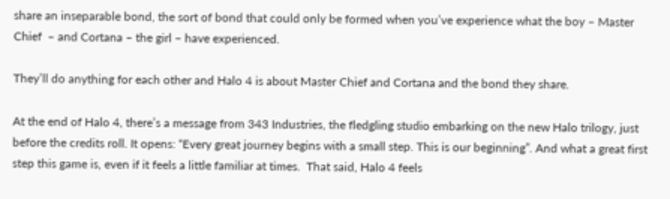share an inseparable bond, the sort of bond that could only be formed when you’ve experience what the boy – Master Chief  – and Cortana – the girl – have experienced.

They’ll do anything for each other and Halo 4 is about Master Chief and Cortana and the bond they share.

At the end of Halo 4, there’s a message from 343 Industries, the fledgling studio embarking on the new Halo trilogy, just before the credits roll. It opens: “Every great journey begins with a small step. This is our beginning”. And what a great first step this game is, even if it feels a little familiar at times.  That said, Halo 4 feels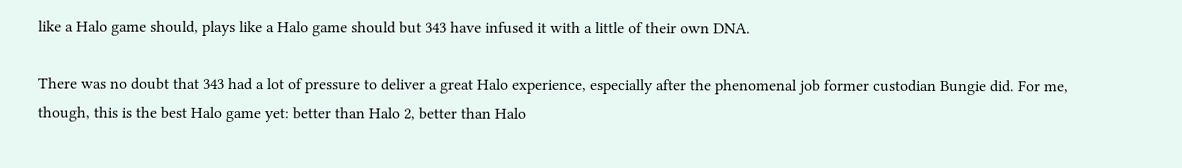like a Halo game should, plays like a Halo game should but 343 have infused it with a little of their own DNA.

There was no doubt that 343 had a lot of pressure to deliver a great Halo experience, especially after the phenomenal job former custodian Bungie did. For me, though, this is the best Halo game yet: better than Halo 2, better than Halo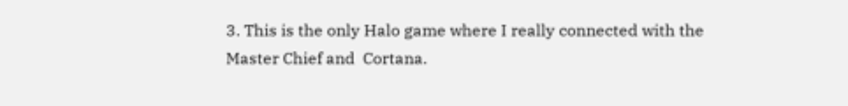3. This is the only Halo game where I really connected with the Master Chief and  Cortana.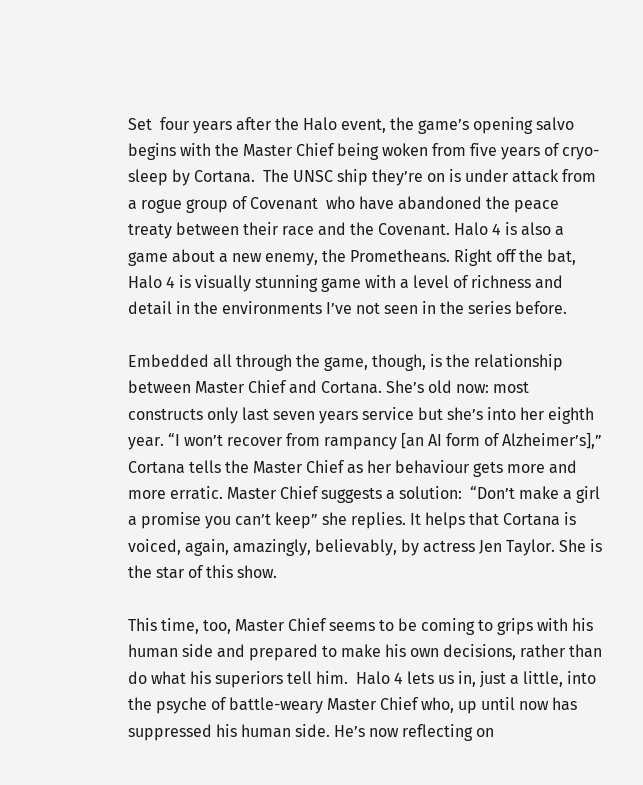Set  four years after the Halo event, the game’s opening salvo begins with the Master Chief being woken from five years of cryo-sleep by Cortana.  The UNSC ship they’re on is under attack from a rogue group of Covenant  who have abandoned the peace treaty between their race and the Covenant. Halo 4 is also a game about a new enemy, the Prometheans. Right off the bat, Halo 4 is visually stunning game with a level of richness and detail in the environments I’ve not seen in the series before.

Embedded all through the game, though, is the relationship between Master Chief and Cortana. She’s old now: most constructs only last seven years service but she’s into her eighth year. “I won’t recover from rampancy [an AI form of Alzheimer’s],” Cortana tells the Master Chief as her behaviour gets more and more erratic. Master Chief suggests a solution:  “Don’t make a girl a promise you can’t keep” she replies. It helps that Cortana is voiced, again, amazingly, believably, by actress Jen Taylor. She is the star of this show.

This time, too, Master Chief seems to be coming to grips with his human side and prepared to make his own decisions, rather than do what his superiors tell him.  Halo 4 lets us in, just a little, into the psyche of battle-weary Master Chief who, up until now has suppressed his human side. He’s now reflecting on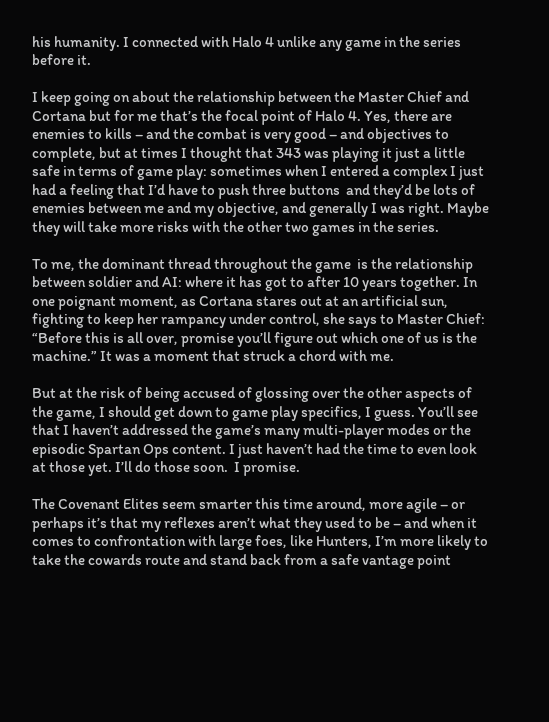his humanity. I connected with Halo 4 unlike any game in the series before it.

I keep going on about the relationship between the Master Chief and Cortana but for me that’s the focal point of Halo 4. Yes, there are enemies to kills – and the combat is very good – and objectives to complete, but at times I thought that 343 was playing it just a little safe in terms of game play: sometimes when I entered a complex I just had a feeling that I’d have to push three buttons  and they’d be lots of enemies between me and my objective, and generally I was right. Maybe they will take more risks with the other two games in the series.

To me, the dominant thread throughout the game  is the relationship between soldier and AI: where it has got to after 10 years together. In one poignant moment, as Cortana stares out at an artificial sun, fighting to keep her rampancy under control, she says to Master Chief: “Before this is all over, promise you’ll figure out which one of us is the machine.” It was a moment that struck a chord with me.

But at the risk of being accused of glossing over the other aspects of the game, I should get down to game play specifics, I guess. You’ll see that I haven’t addressed the game’s many multi-player modes or the episodic Spartan Ops content. I just haven’t had the time to even look at those yet. I’ll do those soon.  I promise.

The Covenant Elites seem smarter this time around, more agile – or perhaps it’s that my reflexes aren’t what they used to be – and when it comes to confrontation with large foes, like Hunters, I’m more likely to take the cowards route and stand back from a safe vantage point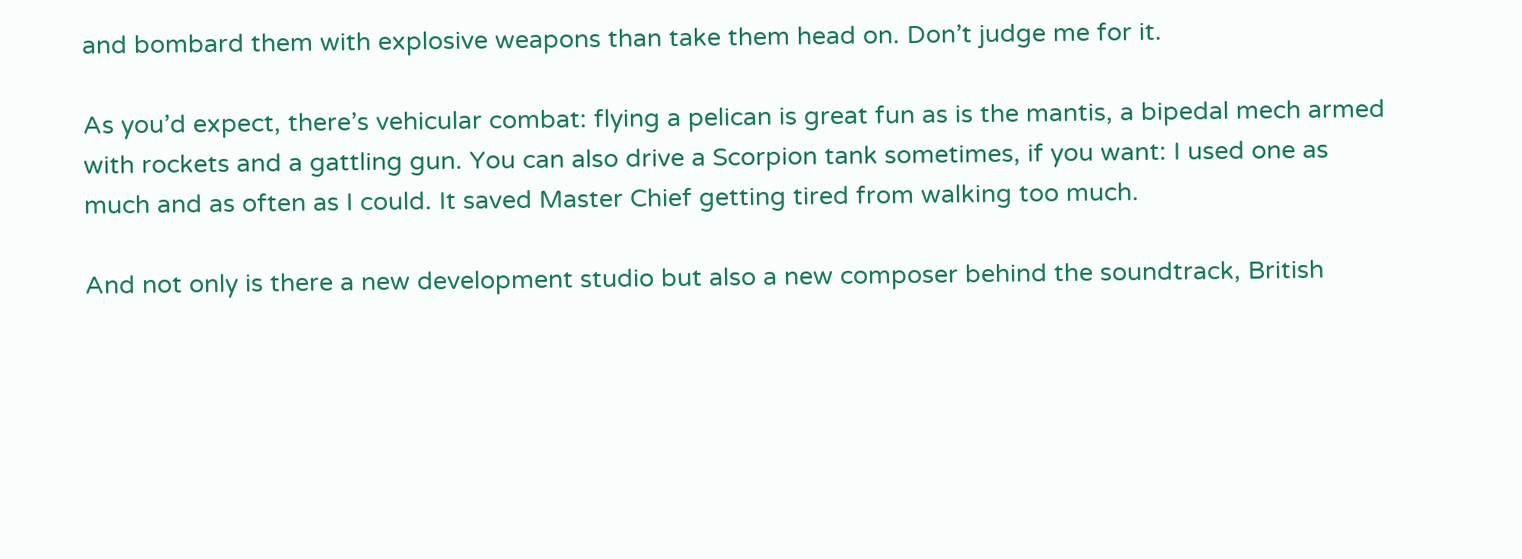and bombard them with explosive weapons than take them head on. Don’t judge me for it.

As you’d expect, there’s vehicular combat: flying a pelican is great fun as is the mantis, a bipedal mech armed with rockets and a gattling gun. You can also drive a Scorpion tank sometimes, if you want: I used one as much and as often as I could. It saved Master Chief getting tired from walking too much.

And not only is there a new development studio but also a new composer behind the soundtrack, British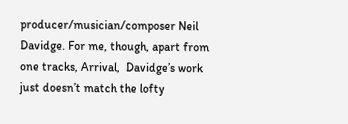producer/musician/composer Neil Davidge. For me, though, apart from one tracks, Arrival,  Davidge’s work  just doesn’t match the lofty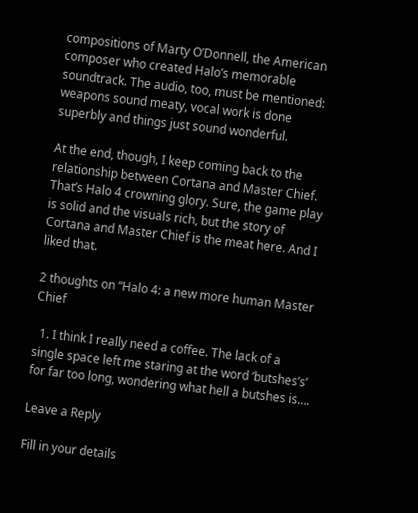compositions of Marty O’Donnell, the American composer who created Halo’s memorable soundtrack. The audio, too, must be mentioned: weapons sound meaty, vocal work is done superbly and things just sound wonderful.

At the end, though, I keep coming back to the relationship between Cortana and Master Chief. That’s Halo 4 crowning glory. Sure, the game play is solid and the visuals rich, but the story of Cortana and Master Chief is the meat here. And I liked that.

2 thoughts on “Halo 4: a new more human Master Chief

  1. I think I really need a coffee. The lack of a single space left me staring at the word ‘butshes’s’ for far too long, wondering what hell a butshes is….

Leave a Reply

Fill in your details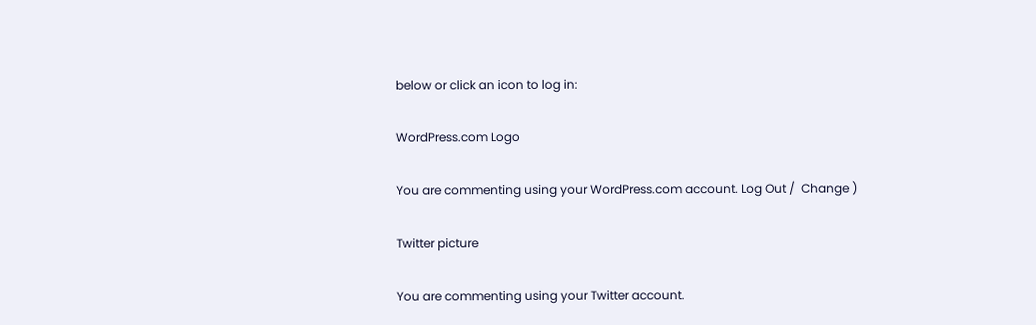below or click an icon to log in:

WordPress.com Logo

You are commenting using your WordPress.com account. Log Out /  Change )

Twitter picture

You are commenting using your Twitter account.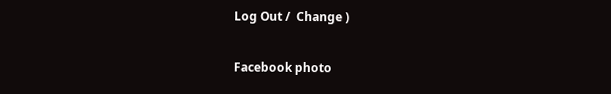Log Out /  Change )

Facebook photo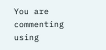You are commenting using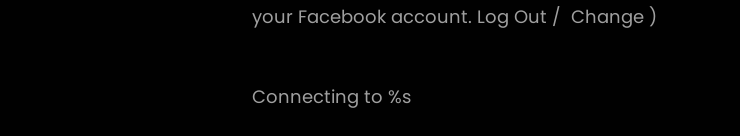your Facebook account. Log Out /  Change )

Connecting to %s